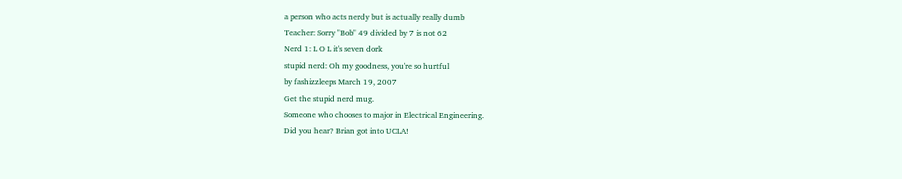a person who acts nerdy but is actually really dumb
Teacher: Sorry "Bob" 49 divided by 7 is not 62
Nerd 1: L O L it's seven dork
stupid nerd: Oh my goodness, you're so hurtful
by fashizzleeps March 19, 2007
Get the stupid nerd mug.
Someone who chooses to major in Electrical Engineering.
Did you hear? Brian got into UCLA!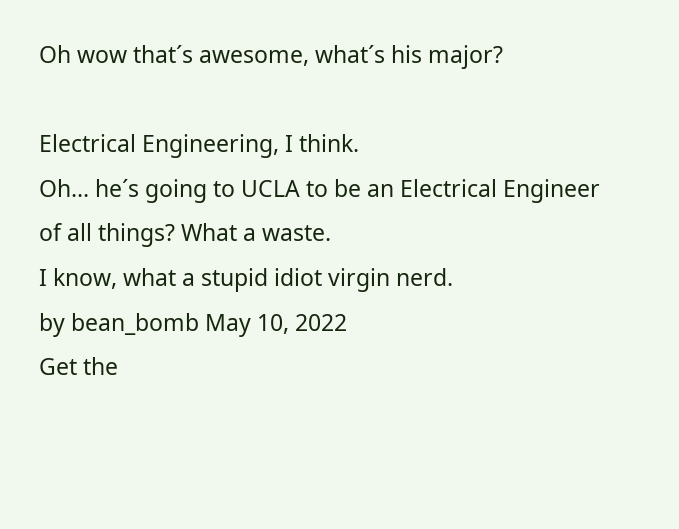Oh wow that´s awesome, what´s his major?

Electrical Engineering, I think.
Oh... he´s going to UCLA to be an Electrical Engineer of all things? What a waste.
I know, what a stupid idiot virgin nerd.
by bean_bomb May 10, 2022
Get the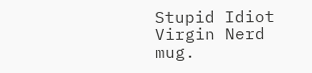Stupid Idiot Virgin Nerd mug.